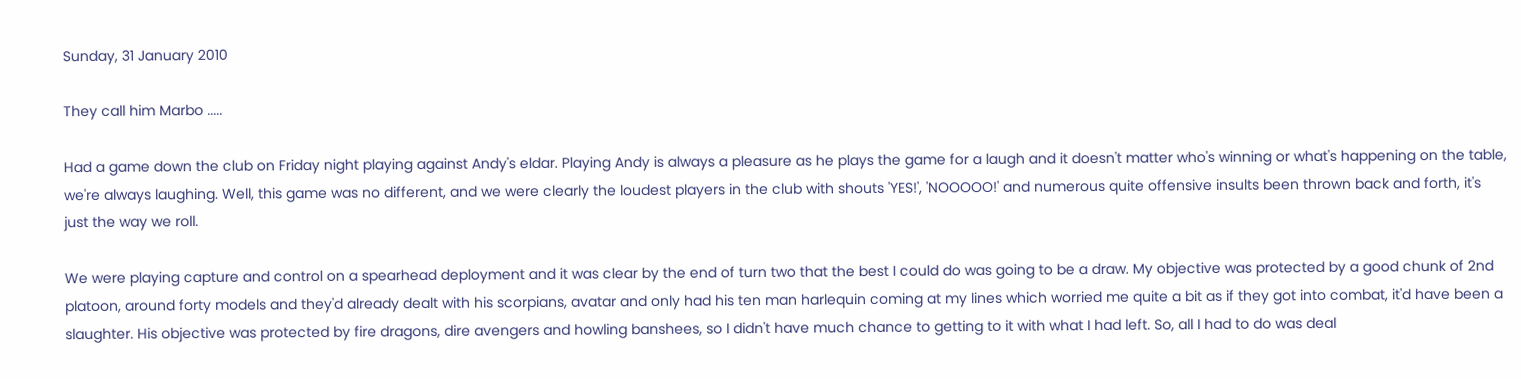Sunday, 31 January 2010

They call him Marbo .....

Had a game down the club on Friday night playing against Andy's eldar. Playing Andy is always a pleasure as he plays the game for a laugh and it doesn't matter who's winning or what's happening on the table, we're always laughing. Well, this game was no different, and we were clearly the loudest players in the club with shouts 'YES!', 'NOOOOO!' and numerous quite offensive insults been thrown back and forth, it's just the way we roll.

We were playing capture and control on a spearhead deployment and it was clear by the end of turn two that the best I could do was going to be a draw. My objective was protected by a good chunk of 2nd platoon, around forty models and they'd already dealt with his scorpians, avatar and only had his ten man harlequin coming at my lines which worried me quite a bit as if they got into combat, it'd have been a slaughter. His objective was protected by fire dragons, dire avengers and howling banshees, so I didn't have much chance to getting to it with what I had left. So, all I had to do was deal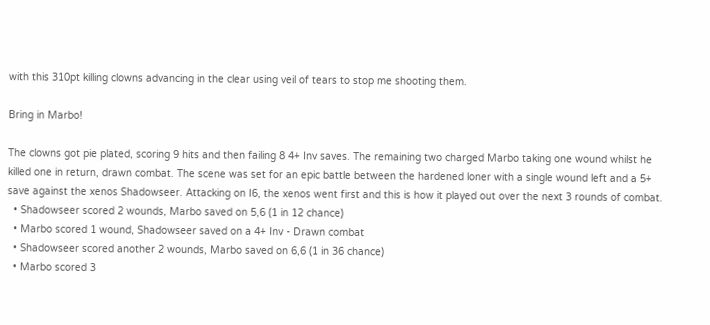with this 310pt killing clowns advancing in the clear using veil of tears to stop me shooting them.

Bring in Marbo!

The clowns got pie plated, scoring 9 hits and then failing 8 4+ Inv saves. The remaining two charged Marbo taking one wound whilst he killed one in return, drawn combat. The scene was set for an epic battle between the hardened loner with a single wound left and a 5+ save against the xenos Shadowseer. Attacking on I6, the xenos went first and this is how it played out over the next 3 rounds of combat.
  • Shadowseer scored 2 wounds, Marbo saved on 5,6 (1 in 12 chance)
  • Marbo scored 1 wound, Shadowseer saved on a 4+ Inv - Drawn combat
  • Shadowseer scored another 2 wounds, Marbo saved on 6,6 (1 in 36 chance)
  • Marbo scored 3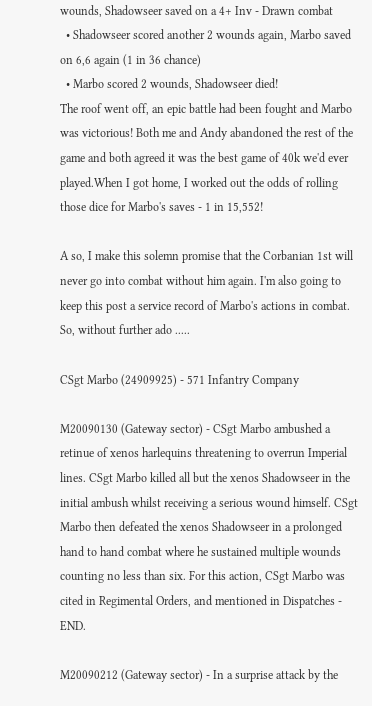wounds, Shadowseer saved on a 4+ Inv - Drawn combat
  • Shadowseer scored another 2 wounds again, Marbo saved on 6,6 again (1 in 36 chance)
  • Marbo scored 2 wounds, Shadowseer died!
The roof went off, an epic battle had been fought and Marbo was victorious! Both me and Andy abandoned the rest of the game and both agreed it was the best game of 40k we'd ever played.When I got home, I worked out the odds of rolling those dice for Marbo's saves - 1 in 15,552!

A so, I make this solemn promise that the Corbanian 1st will never go into combat without him again. I'm also going to keep this post a service record of Marbo's actions in combat. So, without further ado .....

CSgt Marbo (24909925) - 571 Infantry Company

M20090130 (Gateway sector) - CSgt Marbo ambushed a retinue of xenos harlequins threatening to overrun Imperial lines. CSgt Marbo killed all but the xenos Shadowseer in the initial ambush whilst receiving a serious wound himself. CSgt Marbo then defeated the xenos Shadowseer in a prolonged hand to hand combat where he sustained multiple wounds counting no less than six. For this action, CSgt Marbo was cited in Regimental Orders, and mentioned in Dispatches - END.

M20090212 (Gateway sector) - In a surprise attack by the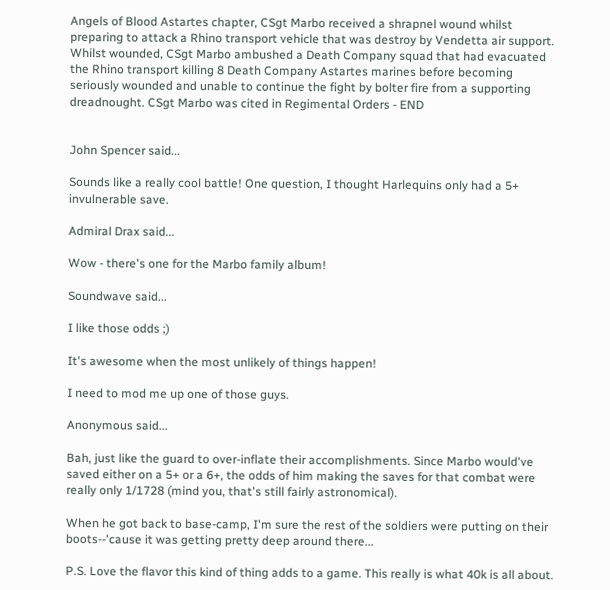Angels of Blood Astartes chapter, CSgt Marbo received a shrapnel wound whilst preparing to attack a Rhino transport vehicle that was destroy by Vendetta air support. Whilst wounded, CSgt Marbo ambushed a Death Company squad that had evacuated the Rhino transport killing 8 Death Company Astartes marines before becoming seriously wounded and unable to continue the fight by bolter fire from a supporting dreadnought. CSgt Marbo was cited in Regimental Orders - END


John Spencer said...

Sounds like a really cool battle! One question, I thought Harlequins only had a 5+ invulnerable save.

Admiral Drax said...

Wow - there's one for the Marbo family album!

Soundwave said...

I like those odds ;)

It's awesome when the most unlikely of things happen!

I need to mod me up one of those guys.

Anonymous said...

Bah, just like the guard to over-inflate their accomplishments. Since Marbo would've saved either on a 5+ or a 6+, the odds of him making the saves for that combat were really only 1/1728 (mind you, that's still fairly astronomical).

When he got back to base-camp, I'm sure the rest of the soldiers were putting on their boots--'cause it was getting pretty deep around there...

P.S. Love the flavor this kind of thing adds to a game. This really is what 40k is all about.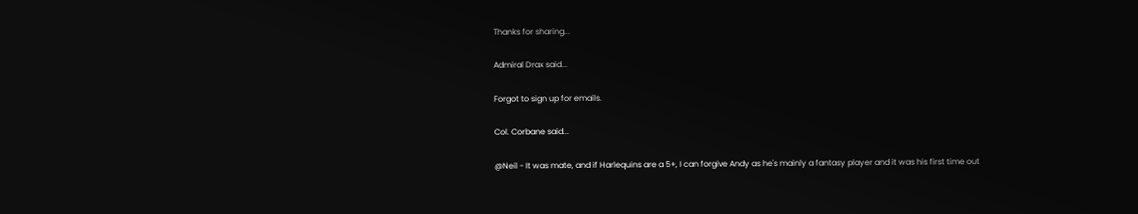Thanks for sharing...

Admiral Drax said...

Forgot to sign up for emails.

Col. Corbane said...

@Neil - It was mate, and if Harlequins are a 5+, I can forgive Andy as he's mainly a fantasy player and it was his first time out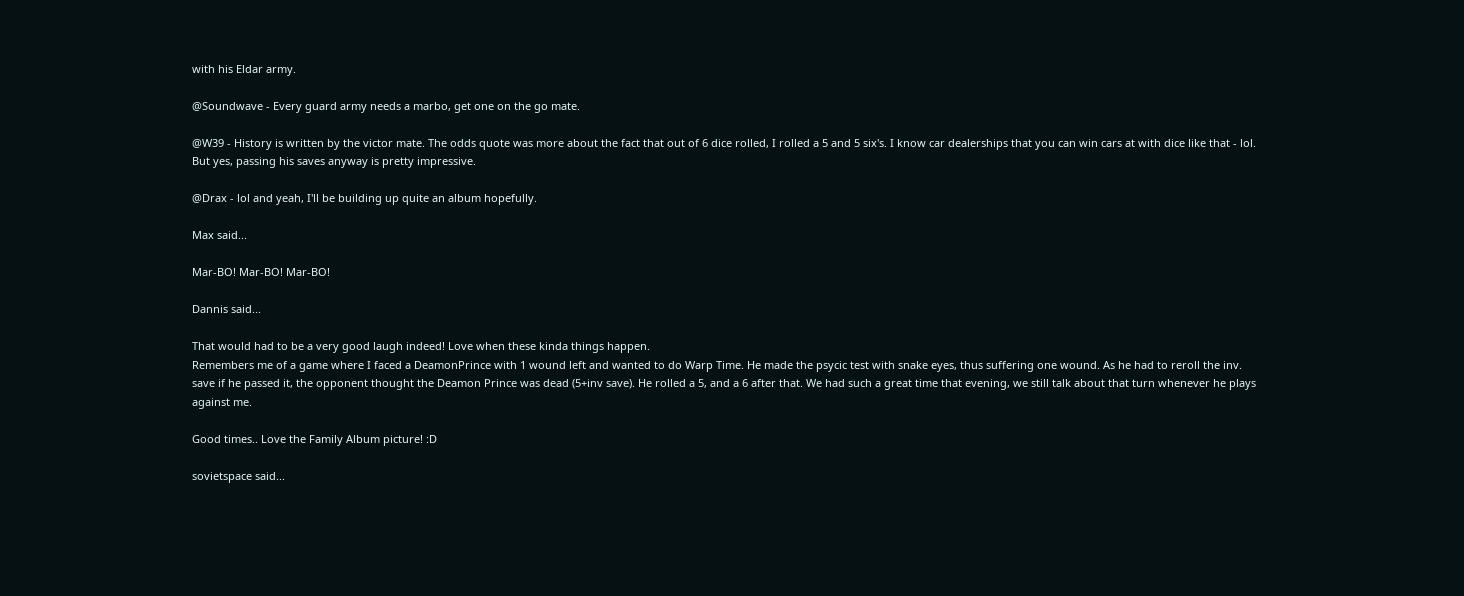with his Eldar army.

@Soundwave - Every guard army needs a marbo, get one on the go mate.

@W39 - History is written by the victor mate. The odds quote was more about the fact that out of 6 dice rolled, I rolled a 5 and 5 six's. I know car dealerships that you can win cars at with dice like that - lol. But yes, passing his saves anyway is pretty impressive.

@Drax - lol and yeah, I'll be building up quite an album hopefully.

Max said...

Mar-BO! Mar-BO! Mar-BO!

Dannis said...

That would had to be a very good laugh indeed! Love when these kinda things happen.
Remembers me of a game where I faced a DeamonPrince with 1 wound left and wanted to do Warp Time. He made the psycic test with snake eyes, thus suffering one wound. As he had to reroll the inv. save if he passed it, the opponent thought the Deamon Prince was dead (5+inv save). He rolled a 5, and a 6 after that. We had such a great time that evening, we still talk about that turn whenever he plays against me.

Good times.. Love the Family Album picture! :D

sovietspace said...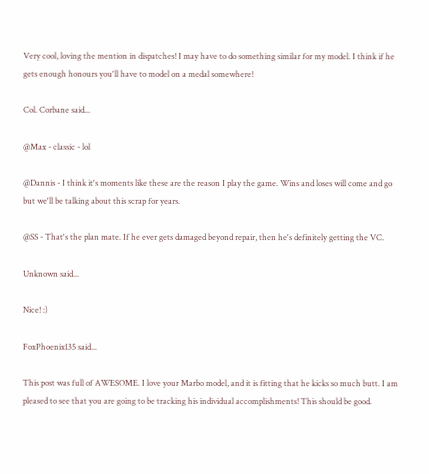Very cool, loving the mention in dispatches! I may have to do something similar for my model. I think if he gets enough honours you'll have to model on a medal somewhere!

Col. Corbane said...

@Max - classic - lol

@Dannis - I think it's moments like these are the reason I play the game. Wins and loses will come and go but we'll be talking about this scrap for years.

@SS - That's the plan mate. If he ever gets damaged beyond repair, then he's definitely getting the VC.

Unknown said...

Nice! :)

FoxPhoenix135 said...

This post was full of AWESOME. I love your Marbo model, and it is fitting that he kicks so much butt. I am pleased to see that you are going to be tracking his individual accomplishments! This should be good.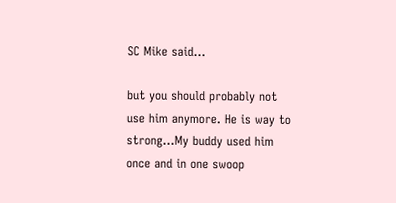SC Mike said...

but you should probably not use him anymore. He is way to strong...My buddy used him once and in one swoop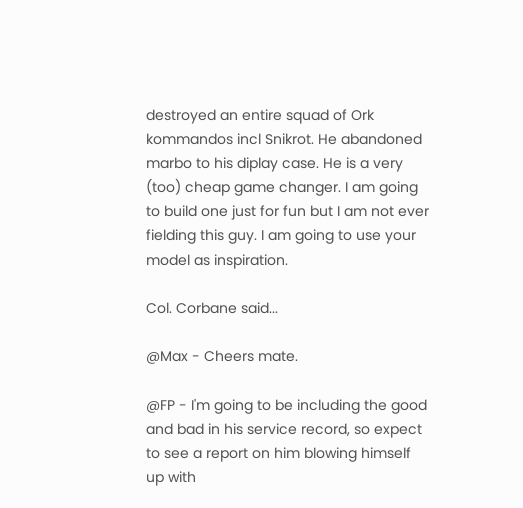destroyed an entire squad of Ork kommandos incl Snikrot. He abandoned marbo to his diplay case. He is a very (too) cheap game changer. I am going to build one just for fun but I am not ever fielding this guy. I am going to use your model as inspiration.

Col. Corbane said...

@Max - Cheers mate.

@FP - I'm going to be including the good and bad in his service record, so expect to see a report on him blowing himself up with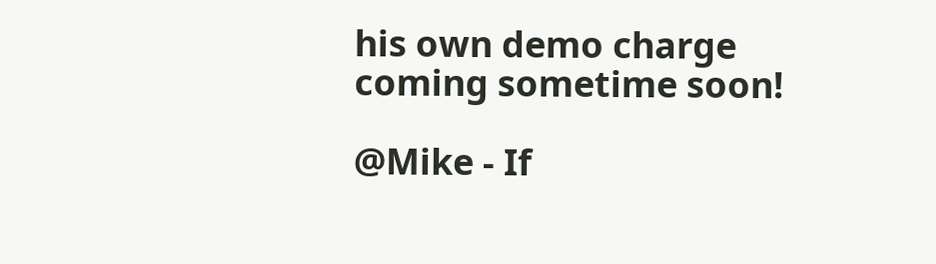his own demo charge coming sometime soon!

@Mike - If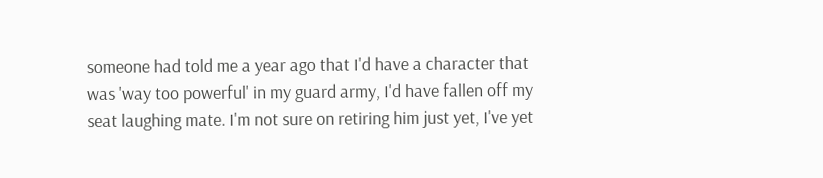someone had told me a year ago that I'd have a character that was 'way too powerful' in my guard army, I'd have fallen off my seat laughing mate. I'm not sure on retiring him just yet, I've yet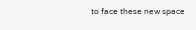to face these new space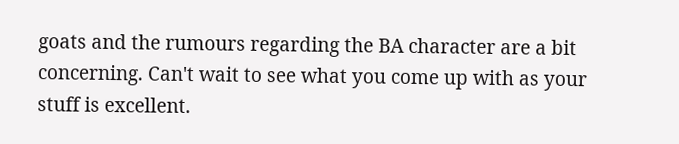goats and the rumours regarding the BA character are a bit concerning. Can't wait to see what you come up with as your stuff is excellent.